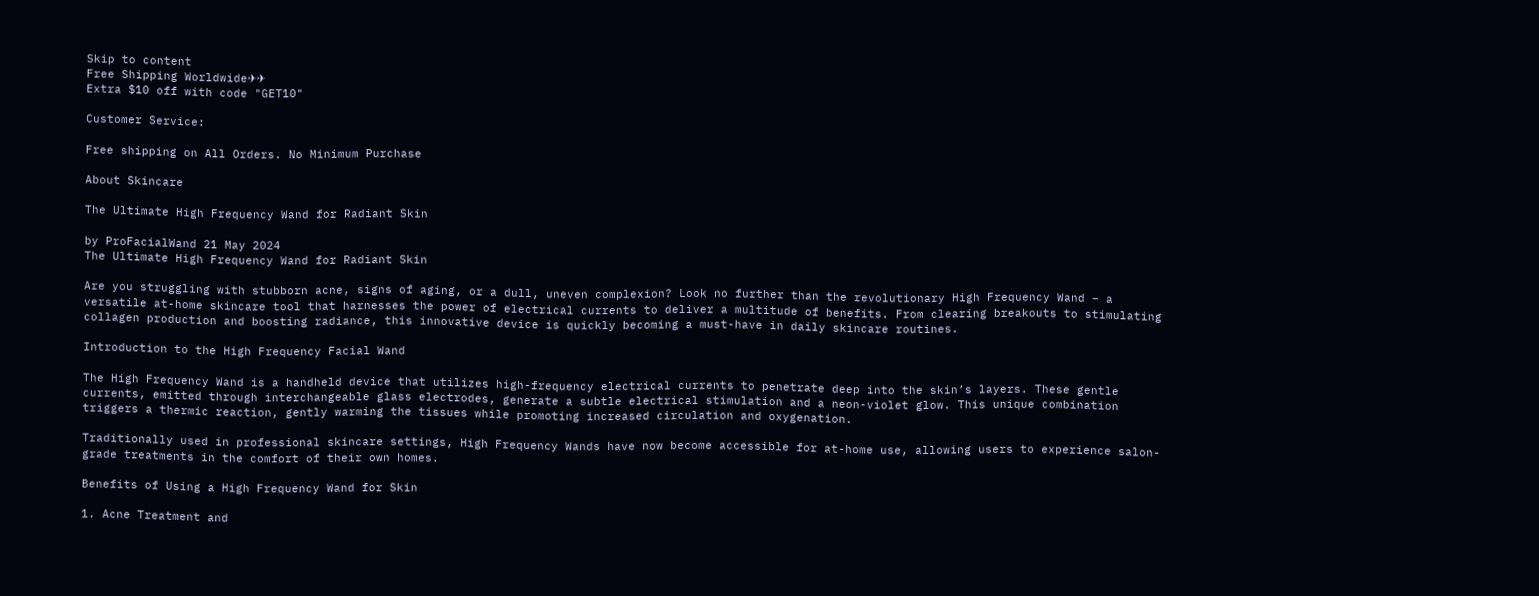Skip to content
Free Shipping Worldwide✈✈
Extra $10 off with code "GET10"

Customer Service:

Free shipping on All Orders. No Minimum Purchase

About Skincare

The Ultimate High Frequency Wand for Radiant Skin

by ProFacialWand 21 May 2024
The Ultimate High Frequency Wand for Radiant Skin

Are you struggling with stubborn acne, signs of aging, or a dull, uneven complexion? Look no further than the revolutionary High Frequency Wand – a versatile at-home skincare tool that harnesses the power of electrical currents to deliver a multitude of benefits. From clearing breakouts to stimulating collagen production and boosting radiance, this innovative device is quickly becoming a must-have in daily skincare routines.

Introduction to the High Frequency Facial Wand

The High Frequency Wand is a handheld device that utilizes high-frequency electrical currents to penetrate deep into the skin’s layers. These gentle currents, emitted through interchangeable glass electrodes, generate a subtle electrical stimulation and a neon-violet glow. This unique combination triggers a thermic reaction, gently warming the tissues while promoting increased circulation and oxygenation.

Traditionally used in professional skincare settings, High Frequency Wands have now become accessible for at-home use, allowing users to experience salon-grade treatments in the comfort of their own homes.

Benefits of Using a High Frequency Wand for Skin

1. Acne Treatment and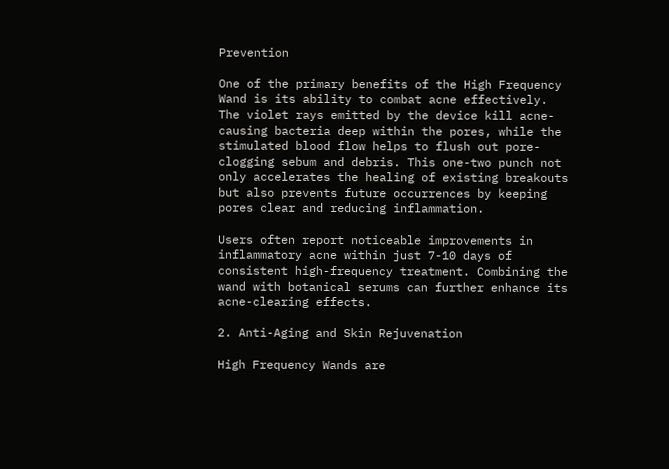Prevention

One of the primary benefits of the High Frequency Wand is its ability to combat acne effectively. The violet rays emitted by the device kill acne-causing bacteria deep within the pores, while the stimulated blood flow helps to flush out pore-clogging sebum and debris. This one-two punch not only accelerates the healing of existing breakouts but also prevents future occurrences by keeping pores clear and reducing inflammation.

Users often report noticeable improvements in inflammatory acne within just 7-10 days of consistent high-frequency treatment. Combining the wand with botanical serums can further enhance its acne-clearing effects.

2. Anti-Aging and Skin Rejuvenation

High Frequency Wands are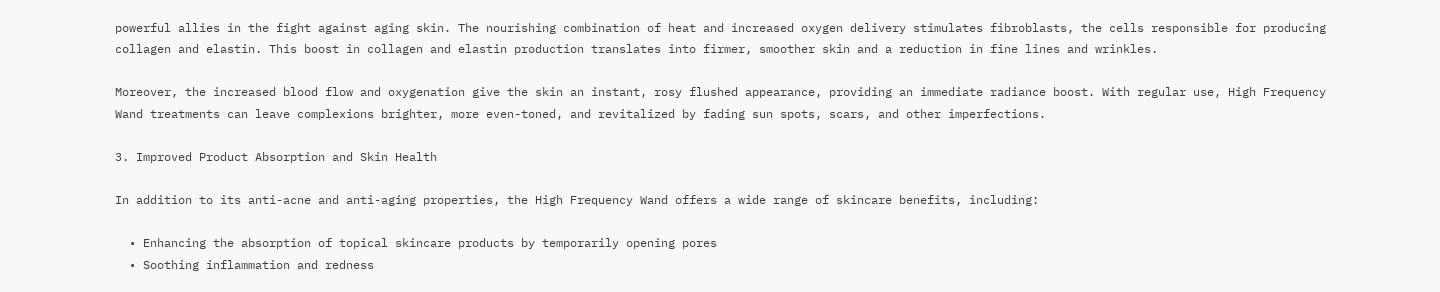powerful allies in the fight against aging skin. The nourishing combination of heat and increased oxygen delivery stimulates fibroblasts, the cells responsible for producing collagen and elastin. This boost in collagen and elastin production translates into firmer, smoother skin and a reduction in fine lines and wrinkles.

Moreover, the increased blood flow and oxygenation give the skin an instant, rosy flushed appearance, providing an immediate radiance boost. With regular use, High Frequency Wand treatments can leave complexions brighter, more even-toned, and revitalized by fading sun spots, scars, and other imperfections.

3. Improved Product Absorption and Skin Health

In addition to its anti-acne and anti-aging properties, the High Frequency Wand offers a wide range of skincare benefits, including:

  • Enhancing the absorption of topical skincare products by temporarily opening pores
  • Soothing inflammation and redness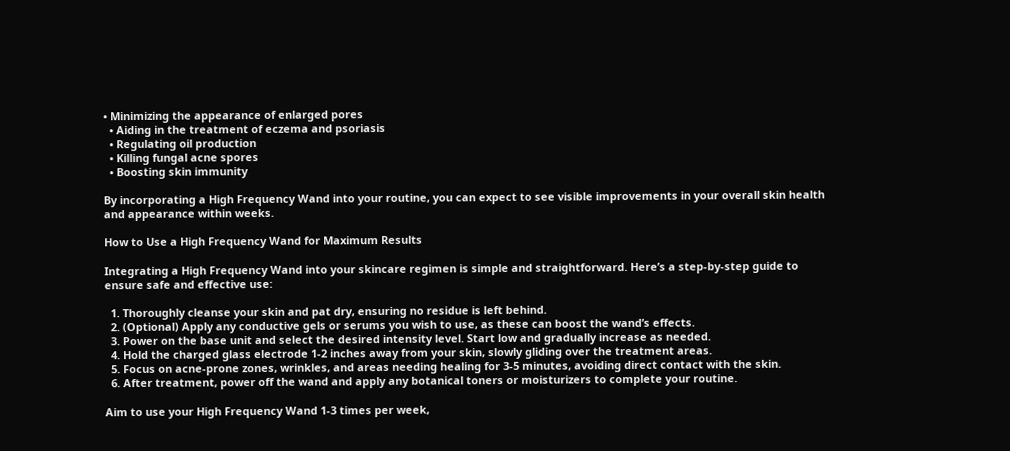• Minimizing the appearance of enlarged pores
  • Aiding in the treatment of eczema and psoriasis
  • Regulating oil production
  • Killing fungal acne spores
  • Boosting skin immunity

By incorporating a High Frequency Wand into your routine, you can expect to see visible improvements in your overall skin health and appearance within weeks.

How to Use a High Frequency Wand for Maximum Results

Integrating a High Frequency Wand into your skincare regimen is simple and straightforward. Here’s a step-by-step guide to ensure safe and effective use:

  1. Thoroughly cleanse your skin and pat dry, ensuring no residue is left behind.
  2. (Optional) Apply any conductive gels or serums you wish to use, as these can boost the wand’s effects.
  3. Power on the base unit and select the desired intensity level. Start low and gradually increase as needed.
  4. Hold the charged glass electrode 1-2 inches away from your skin, slowly gliding over the treatment areas.
  5. Focus on acne-prone zones, wrinkles, and areas needing healing for 3-5 minutes, avoiding direct contact with the skin.
  6. After treatment, power off the wand and apply any botanical toners or moisturizers to complete your routine.

Aim to use your High Frequency Wand 1-3 times per week,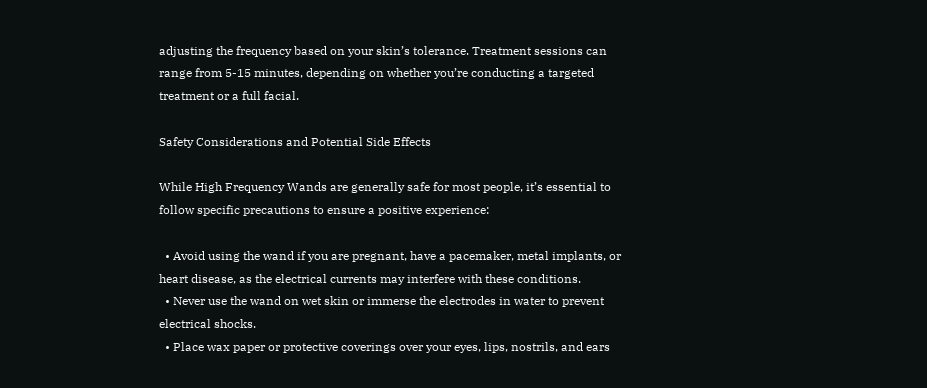adjusting the frequency based on your skin’s tolerance. Treatment sessions can range from 5-15 minutes, depending on whether you’re conducting a targeted treatment or a full facial.

Safety Considerations and Potential Side Effects

While High Frequency Wands are generally safe for most people, it’s essential to follow specific precautions to ensure a positive experience:

  • Avoid using the wand if you are pregnant, have a pacemaker, metal implants, or heart disease, as the electrical currents may interfere with these conditions.
  • Never use the wand on wet skin or immerse the electrodes in water to prevent electrical shocks.
  • Place wax paper or protective coverings over your eyes, lips, nostrils, and ears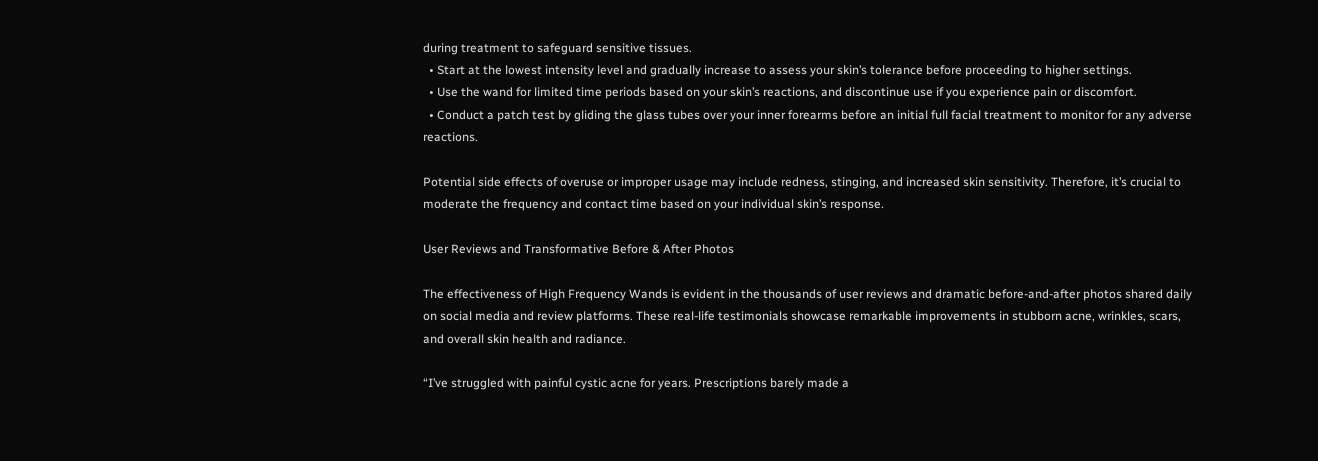during treatment to safeguard sensitive tissues.
  • Start at the lowest intensity level and gradually increase to assess your skin’s tolerance before proceeding to higher settings.
  • Use the wand for limited time periods based on your skin’s reactions, and discontinue use if you experience pain or discomfort.
  • Conduct a patch test by gliding the glass tubes over your inner forearms before an initial full facial treatment to monitor for any adverse reactions.

Potential side effects of overuse or improper usage may include redness, stinging, and increased skin sensitivity. Therefore, it’s crucial to moderate the frequency and contact time based on your individual skin’s response.

User Reviews and Transformative Before & After Photos

The effectiveness of High Frequency Wands is evident in the thousands of user reviews and dramatic before-and-after photos shared daily on social media and review platforms. These real-life testimonials showcase remarkable improvements in stubborn acne, wrinkles, scars, and overall skin health and radiance.

“I’ve struggled with painful cystic acne for years. Prescriptions barely made a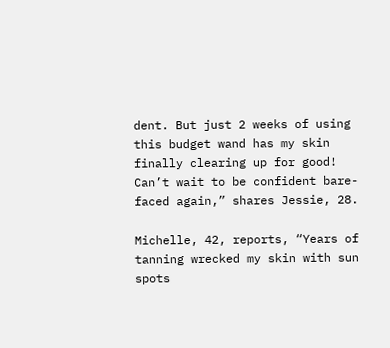dent. But just 2 weeks of using this budget wand has my skin finally clearing up for good! Can’t wait to be confident bare-faced again,” shares Jessie, 28.

Michelle, 42, reports, “Years of tanning wrecked my skin with sun spots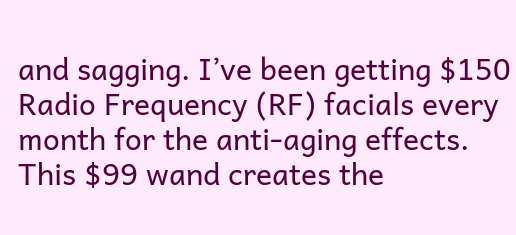and sagging. I’ve been getting $150 Radio Frequency (RF) facials every month for the anti-aging effects. This $99 wand creates the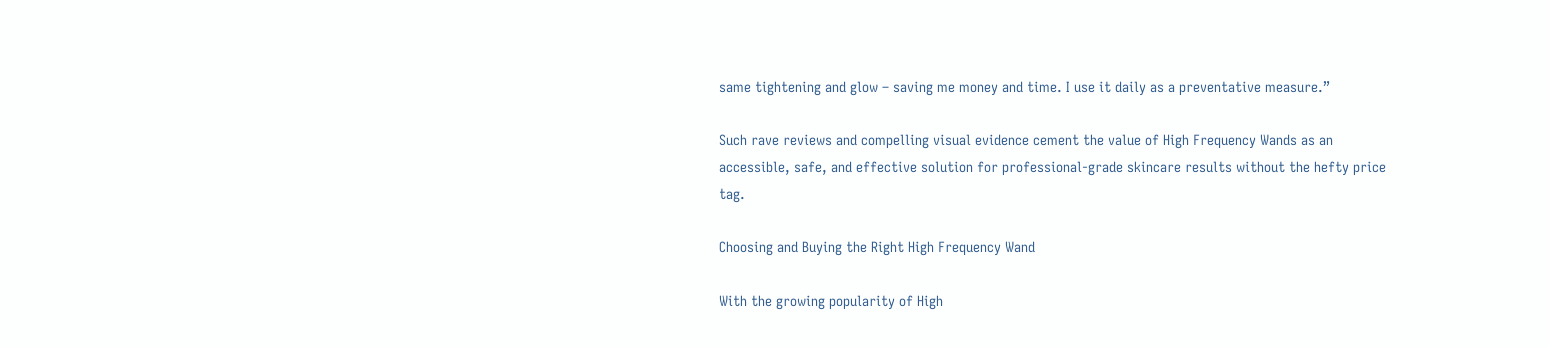same tightening and glow – saving me money and time. I use it daily as a preventative measure.”

Such rave reviews and compelling visual evidence cement the value of High Frequency Wands as an accessible, safe, and effective solution for professional-grade skincare results without the hefty price tag.

Choosing and Buying the Right High Frequency Wand

With the growing popularity of High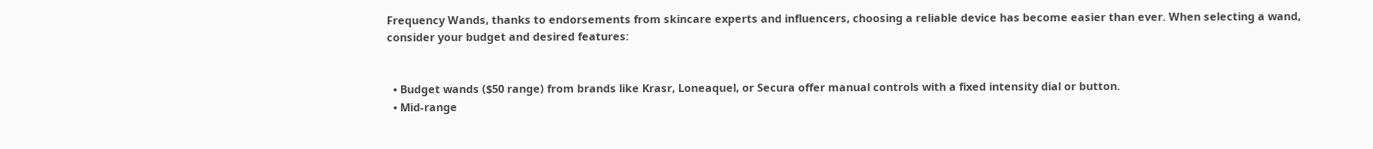Frequency Wands, thanks to endorsements from skincare experts and influencers, choosing a reliable device has become easier than ever. When selecting a wand, consider your budget and desired features:


  • Budget wands ($50 range) from brands like Krasr, Loneaquel, or Secura offer manual controls with a fixed intensity dial or button.
  • Mid-range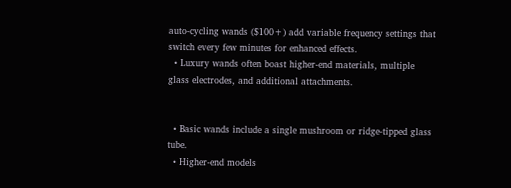auto-cycling wands ($100+) add variable frequency settings that switch every few minutes for enhanced effects.
  • Luxury wands often boast higher-end materials, multiple glass electrodes, and additional attachments.


  • Basic wands include a single mushroom or ridge-tipped glass tube.
  • Higher-end models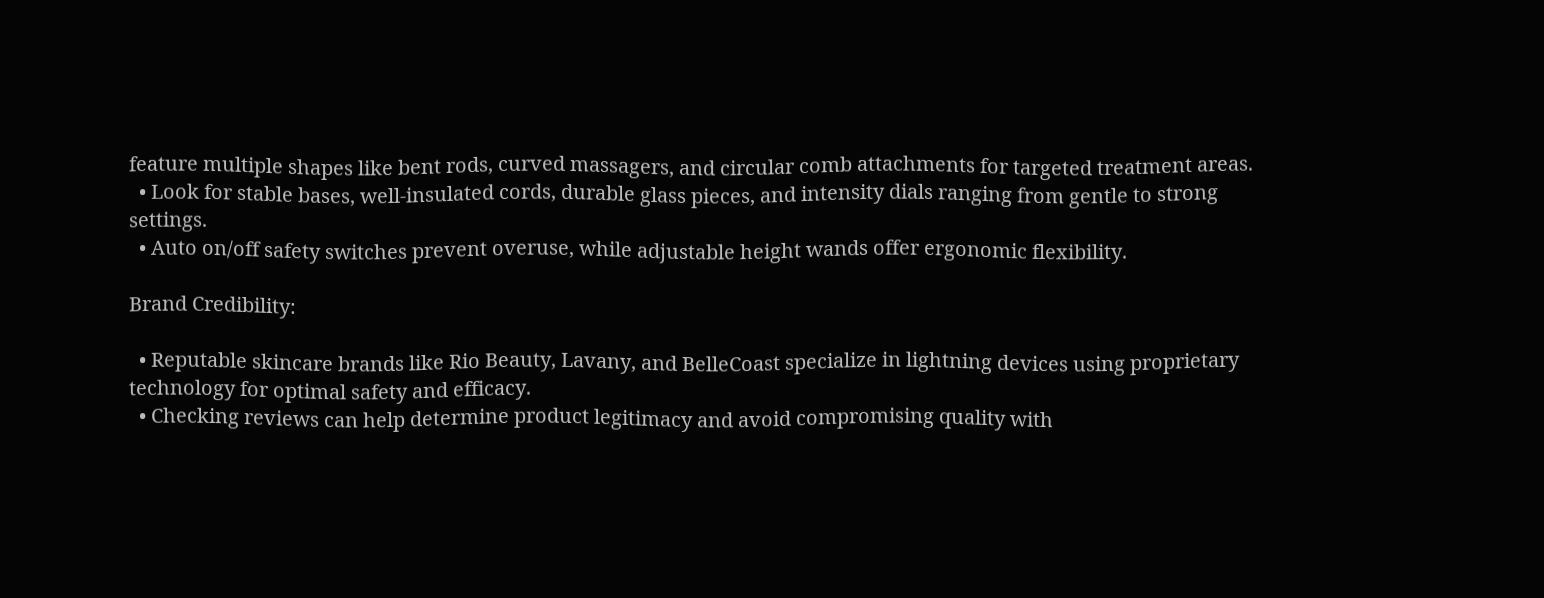feature multiple shapes like bent rods, curved massagers, and circular comb attachments for targeted treatment areas.
  • Look for stable bases, well-insulated cords, durable glass pieces, and intensity dials ranging from gentle to strong settings.
  • Auto on/off safety switches prevent overuse, while adjustable height wands offer ergonomic flexibility.

Brand Credibility:

  • Reputable skincare brands like Rio Beauty, Lavany, and BelleCoast specialize in lightning devices using proprietary technology for optimal safety and efficacy.
  • Checking reviews can help determine product legitimacy and avoid compromising quality with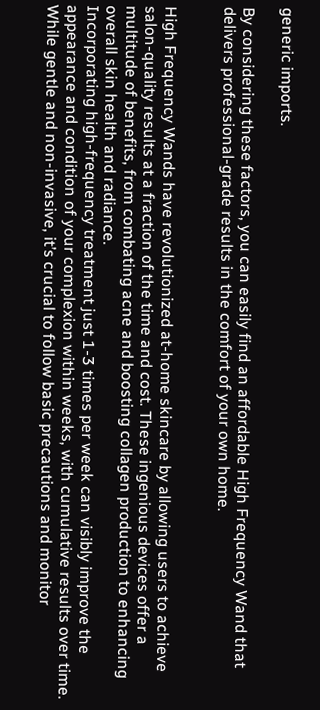generic imports.

By considering these factors, you can easily find an affordable High Frequency Wand that delivers professional-grade results in the comfort of your own home.


High Frequency Wands have revolutionized at-home skincare by allowing users to achieve salon-quality results at a fraction of the time and cost. These ingenious devices offer a multitude of benefits, from combating acne and boosting collagen production to enhancing overall skin health and radiance.
Incorporating high-frequency treatment just 1-3 times per week can visibly improve the appearance and condition of your complexion within weeks, with cumulative results over time. While gentle and non-invasive, it’s crucial to follow basic precautions and monitor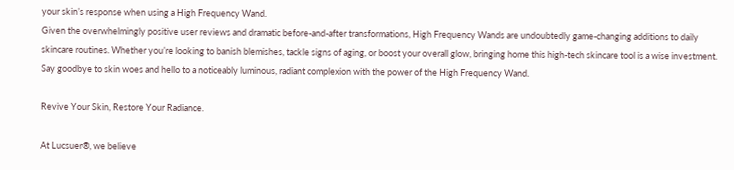your skin’s response when using a High Frequency Wand.
Given the overwhelmingly positive user reviews and dramatic before-and-after transformations, High Frequency Wands are undoubtedly game-changing additions to daily skincare routines. Whether you’re looking to banish blemishes, tackle signs of aging, or boost your overall glow, bringing home this high-tech skincare tool is a wise investment. Say goodbye to skin woes and hello to a noticeably luminous, radiant complexion with the power of the High Frequency Wand.

Revive Your Skin, Restore Your Radiance.

At Lucsuer®, we believe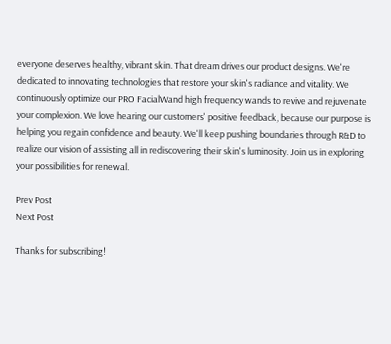everyone deserves healthy, vibrant skin. That dream drives our product designs. We're dedicated to innovating technologies that restore your skin's radiance and vitality. We continuously optimize our PRO FacialWand high frequency wands to revive and rejuvenate your complexion. We love hearing our customers' positive feedback, because our purpose is helping you regain confidence and beauty. We'll keep pushing boundaries through R&D to realize our vision of assisting all in rediscovering their skin's luminosity. Join us in exploring your possibilities for renewal.

Prev Post
Next Post

Thanks for subscribing!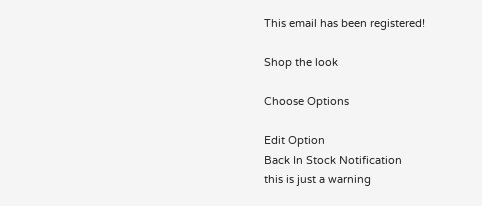This email has been registered!

Shop the look

Choose Options

Edit Option
Back In Stock Notification
this is just a warning